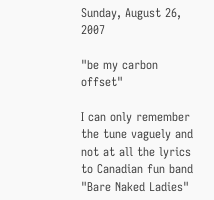Sunday, August 26, 2007

"be my carbon offset"

I can only remember the tune vaguely and not at all the lyrics to Canadian fun band "Bare Naked Ladies"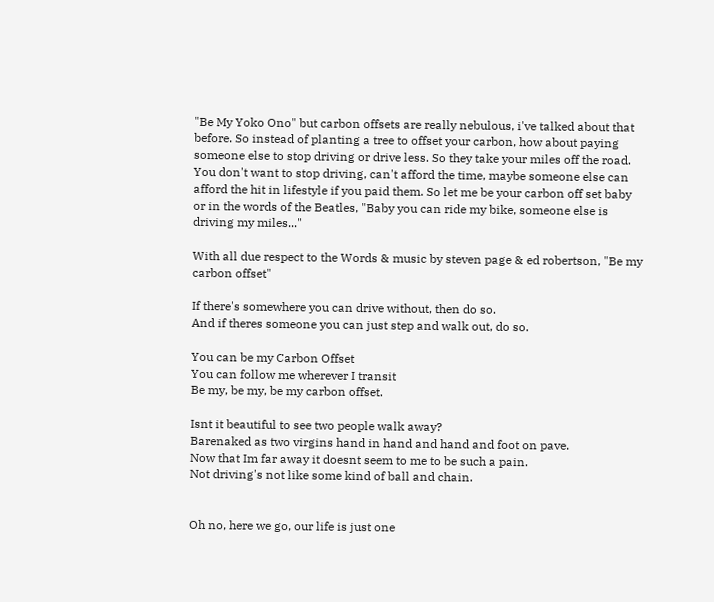"Be My Yoko Ono" but carbon offsets are really nebulous, i've talked about that before. So instead of planting a tree to offset your carbon, how about paying someone else to stop driving or drive less. So they take your miles off the road. You don't want to stop driving, can't afford the time, maybe someone else can afford the hit in lifestyle if you paid them. So let me be your carbon off set baby or in the words of the Beatles, "Baby you can ride my bike, someone else is driving my miles..."

With all due respect to the Words & music by steven page & ed robertson, "Be my carbon offset"

If there's somewhere you can drive without, then do so.
And if theres someone you can just step and walk out, do so.

You can be my Carbon Offset
You can follow me wherever I transit
Be my, be my, be my carbon offset.

Isnt it beautiful to see two people walk away?
Barenaked as two virgins hand in hand and hand and foot on pave.
Now that Im far away it doesnt seem to me to be such a pain.
Not driving's not like some kind of ball and chain.


Oh no, here we go, our life is just one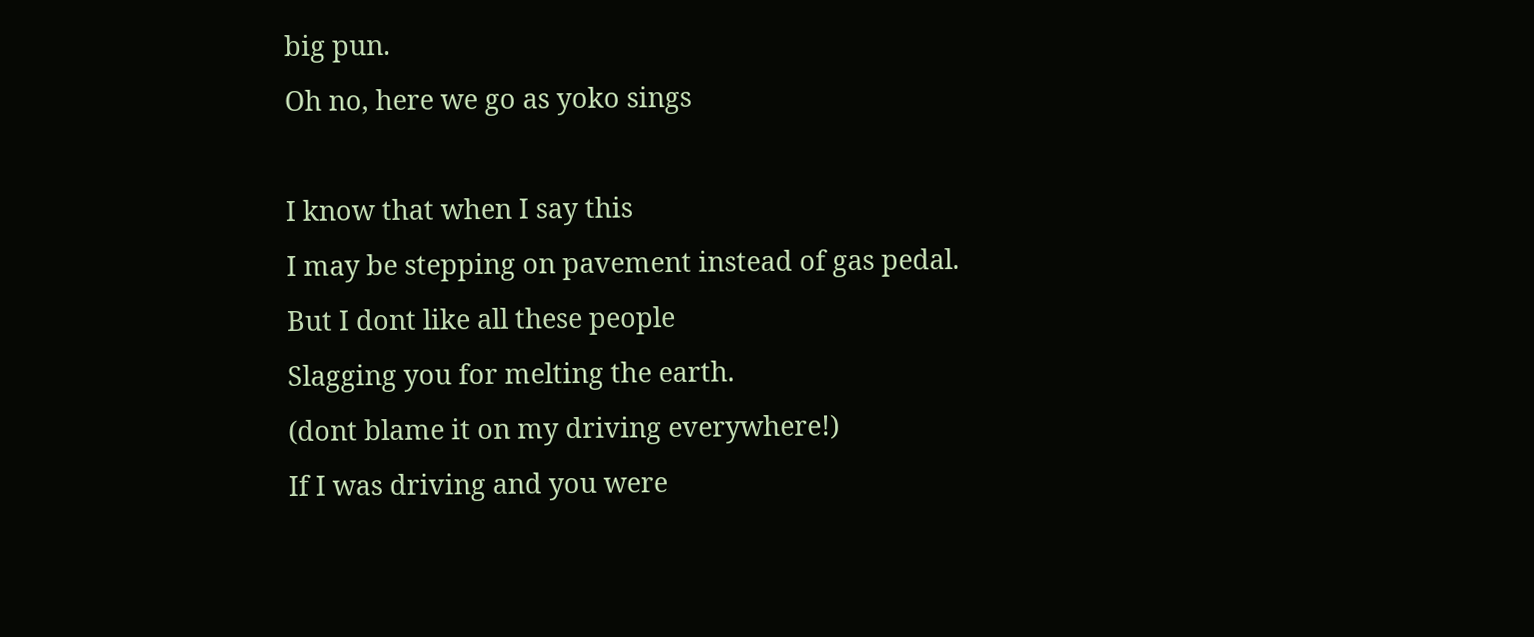big pun.
Oh no, here we go as yoko sings

I know that when I say this
I may be stepping on pavement instead of gas pedal.
But I dont like all these people
Slagging you for melting the earth.
(dont blame it on my driving everywhere!)
If I was driving and you were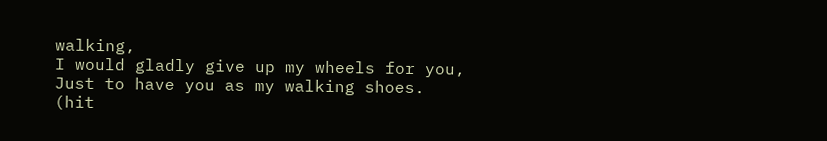walking,
I would gladly give up my wheels for you,
Just to have you as my walking shoes.
(hit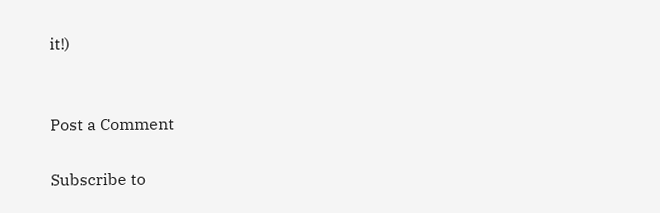it!)


Post a Comment

Subscribe to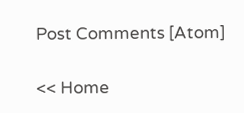Post Comments [Atom]

<< Home